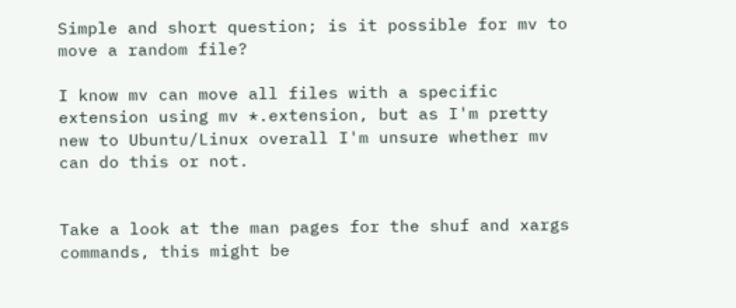Simple and short question; is it possible for mv to move a random file?

I know mv can move all files with a specific extension using mv *.extension, but as I'm pretty new to Ubuntu/Linux overall I'm unsure whether mv can do this or not.


Take a look at the man pages for the shuf and xargs commands, this might be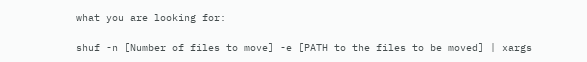what you are looking for:

shuf -n [Number of files to move] -e [PATH to the files to be moved] | xargs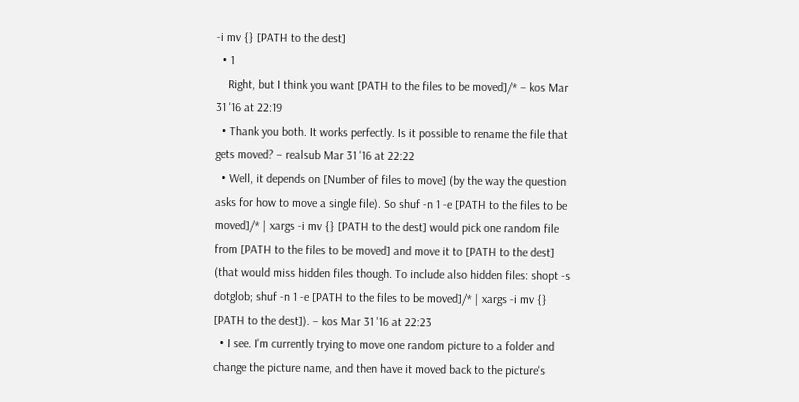-i mv {} [PATH to the dest]
  • 1
    Right, but I think you want [PATH to the files to be moved]/* – kos Mar 31 '16 at 22:19
  • Thank you both. It works perfectly. Is it possible to rename the file that gets moved? – realsub Mar 31 '16 at 22:22
  • Well, it depends on [Number of files to move] (by the way the question asks for how to move a single file). So shuf -n 1 -e [PATH to the files to be moved]/* | xargs -i mv {} [PATH to the dest] would pick one random file from [PATH to the files to be moved] and move it to [PATH to the dest] (that would miss hidden files though. To include also hidden files: shopt -s dotglob; shuf -n 1 -e [PATH to the files to be moved]/* | xargs -i mv {} [PATH to the dest]). – kos Mar 31 '16 at 22:23
  • I see. I'm currently trying to move one random picture to a folder and change the picture name, and then have it moved back to the picture's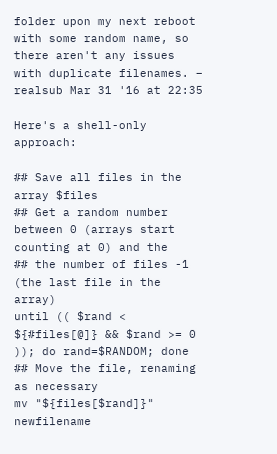folder upon my next reboot with some random name, so there aren't any issues with duplicate filenames. – realsub Mar 31 '16 at 22:35

Here's a shell-only approach:

## Save all files in the array $files
## Get a random number between 0 (arrays start counting at 0) and the
## the number of files -1 (the last file in the array)
until (( $rand < ${#files[@]} && $rand >= 0 )); do rand=$RANDOM; done
## Move the file, renaming as necessary
mv "${files[$rand]}" newfilename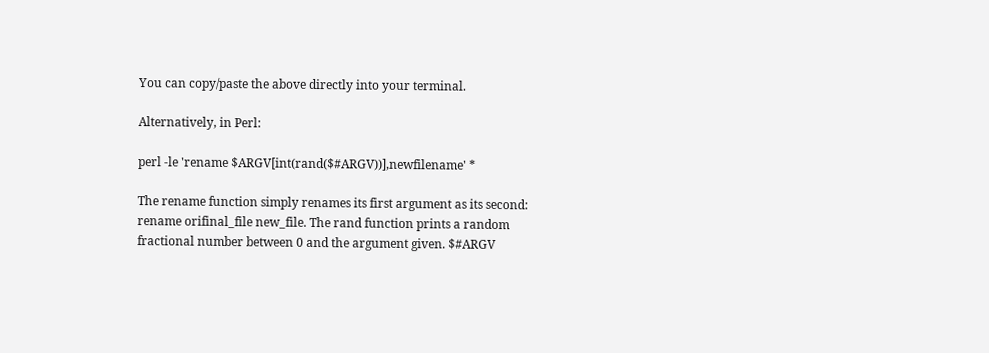You can copy/paste the above directly into your terminal.

Alternatively, in Perl:

perl -le 'rename $ARGV[int(rand($#ARGV))],newfilename' *

The rename function simply renames its first argument as its second: rename orifinal_file new_file. The rand function prints a random fractional number between 0 and the argument given. $#ARGV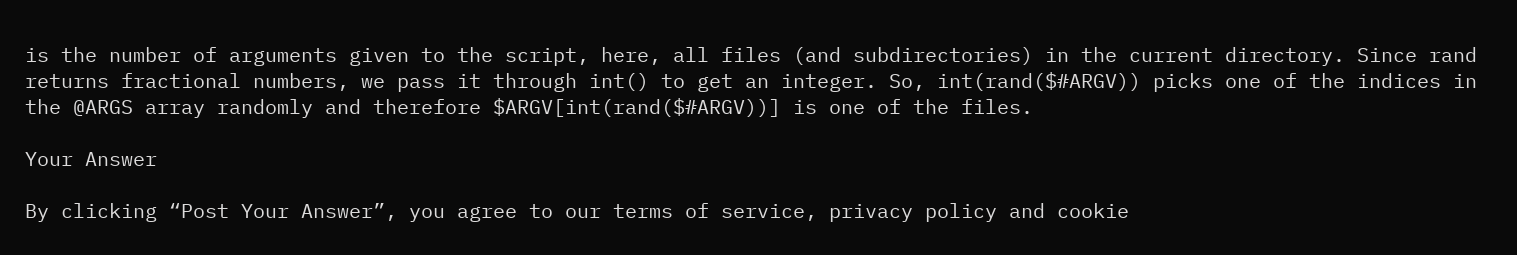is the number of arguments given to the script, here, all files (and subdirectories) in the current directory. Since rand returns fractional numbers, we pass it through int() to get an integer. So, int(rand($#ARGV)) picks one of the indices in the @ARGS array randomly and therefore $ARGV[int(rand($#ARGV))] is one of the files.

Your Answer

By clicking “Post Your Answer”, you agree to our terms of service, privacy policy and cookie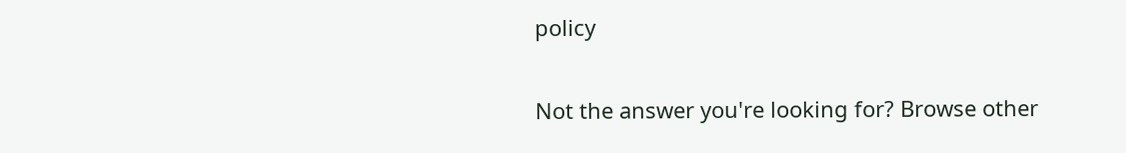policy

Not the answer you're looking for? Browse other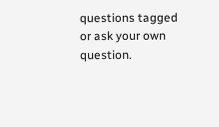questions tagged or ask your own question.